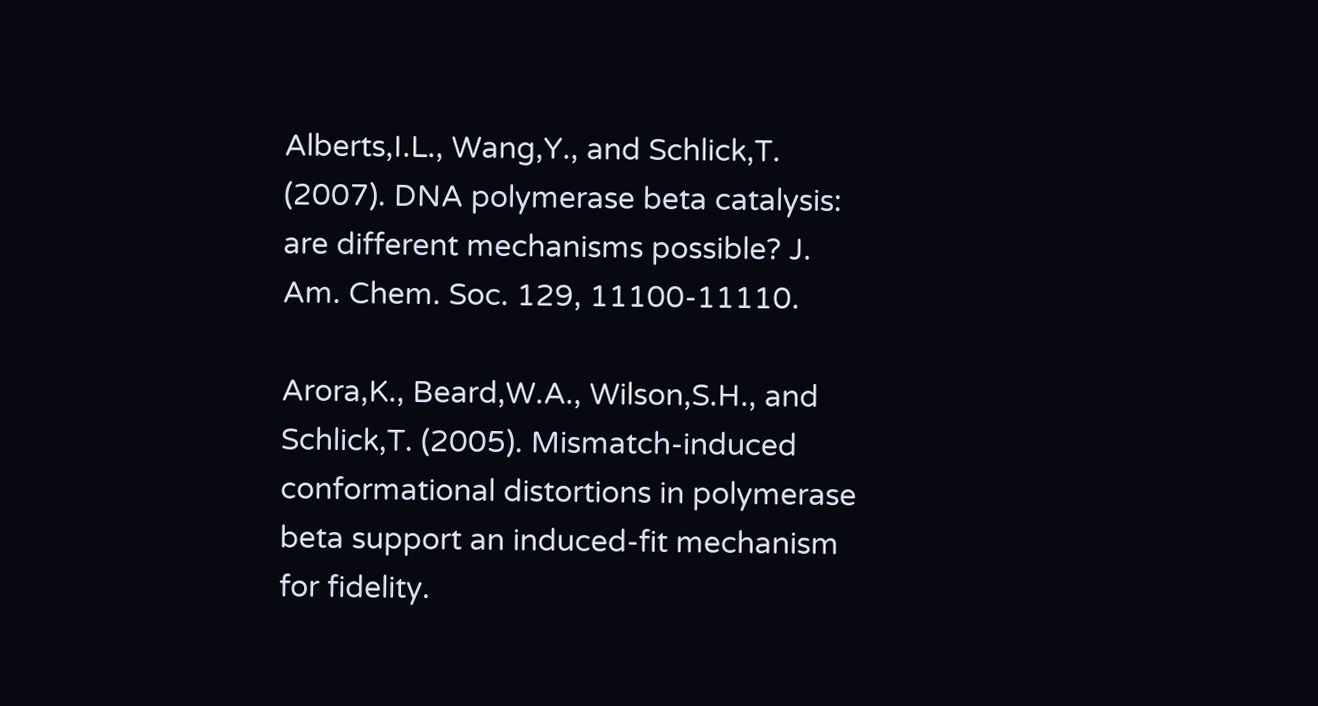Alberts,I.L., Wang,Y., and Schlick,T. (2007). DNA polymerase beta catalysis: are different mechanisms possible? J. Am. Chem. Soc. 129, 11100-11110.

Arora,K., Beard,W.A., Wilson,S.H., and Schlick,T. (2005). Mismatch-induced conformational distortions in polymerase beta support an induced-fit mechanism for fidelity.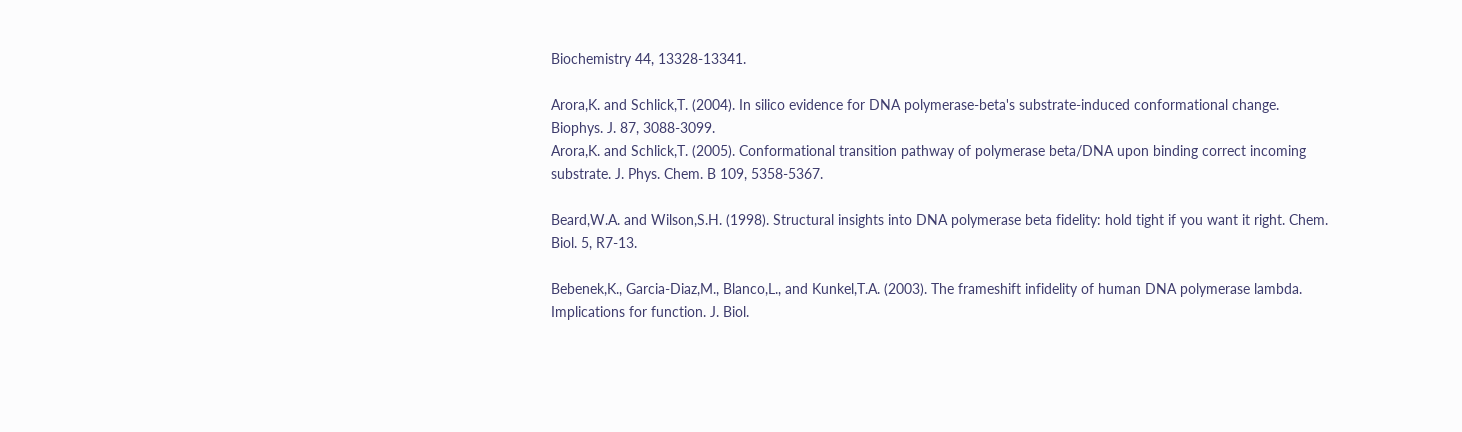Biochemistry 44, 13328-13341.

Arora,K. and Schlick,T. (2004). In silico evidence for DNA polymerase-beta's substrate-induced conformational change. Biophys. J. 87, 3088-3099.
Arora,K. and Schlick,T. (2005). Conformational transition pathway of polymerase beta/DNA upon binding correct incoming substrate. J. Phys. Chem. B 109, 5358-5367.

Beard,W.A. and Wilson,S.H. (1998). Structural insights into DNA polymerase beta fidelity: hold tight if you want it right. Chem. Biol. 5, R7-13.

Bebenek,K., Garcia-Diaz,M., Blanco,L., and Kunkel,T.A. (2003). The frameshift infidelity of human DNA polymerase lambda. Implications for function. J. Biol.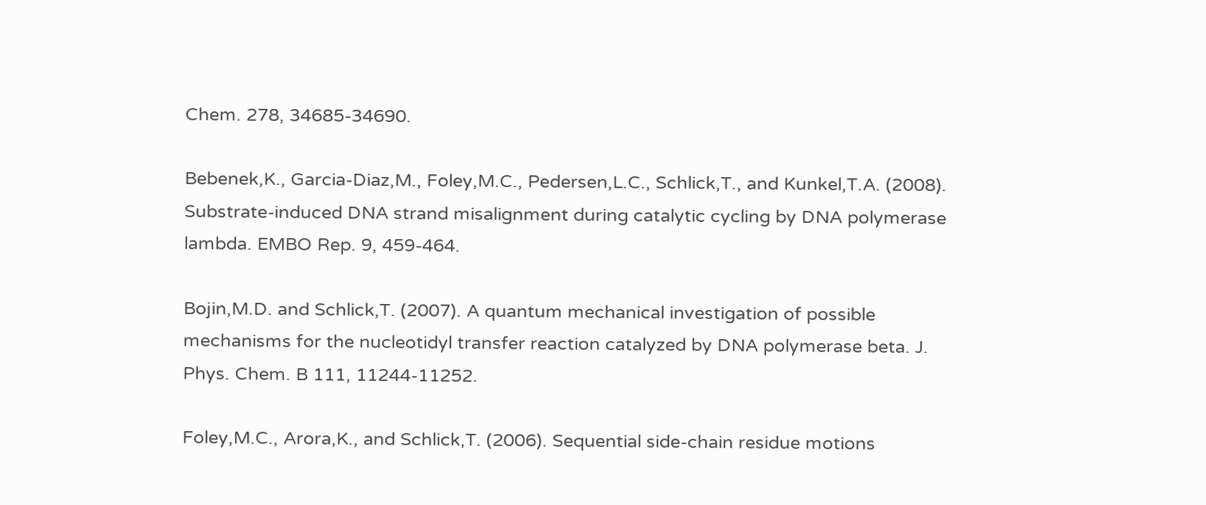Chem. 278, 34685-34690.

Bebenek,K., Garcia-Diaz,M., Foley,M.C., Pedersen,L.C., Schlick,T., and Kunkel,T.A. (2008). Substrate-induced DNA strand misalignment during catalytic cycling by DNA polymerase lambda. EMBO Rep. 9, 459-464.

Bojin,M.D. and Schlick,T. (2007). A quantum mechanical investigation of possible mechanisms for the nucleotidyl transfer reaction catalyzed by DNA polymerase beta. J. Phys. Chem. B 111, 11244-11252.

Foley,M.C., Arora,K., and Schlick,T. (2006). Sequential side-chain residue motions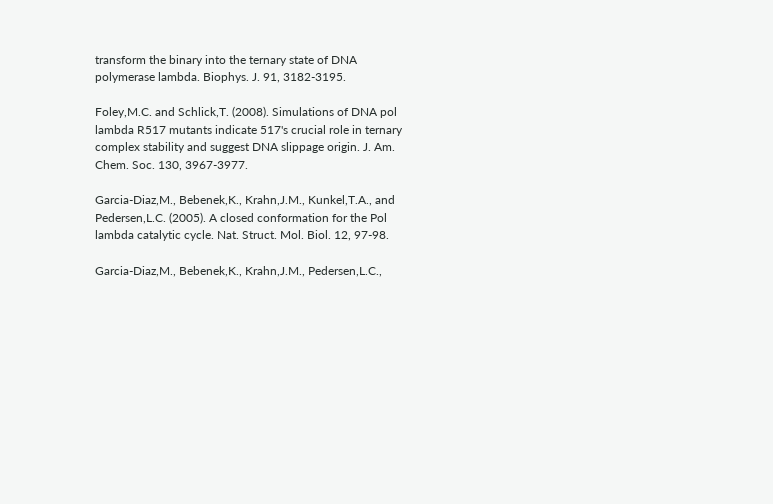transform the binary into the ternary state of DNA polymerase lambda. Biophys. J. 91, 3182-3195.

Foley,M.C. and Schlick,T. (2008). Simulations of DNA pol lambda R517 mutants indicate 517's crucial role in ternary complex stability and suggest DNA slippage origin. J. Am. Chem. Soc. 130, 3967-3977.

Garcia-Diaz,M., Bebenek,K., Krahn,J.M., Kunkel,T.A., and Pedersen,L.C. (2005). A closed conformation for the Pol lambda catalytic cycle. Nat. Struct. Mol. Biol. 12, 97-98.

Garcia-Diaz,M., Bebenek,K., Krahn,J.M., Pedersen,L.C.,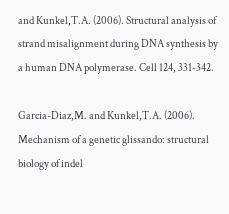and Kunkel,T.A. (2006). Structural analysis of strand misalignment during DNA synthesis by a human DNA polymerase. Cell 124, 331-342.

Garcia-Diaz,M. and Kunkel,T.A. (2006). Mechanism of a genetic glissando: structural biology of indel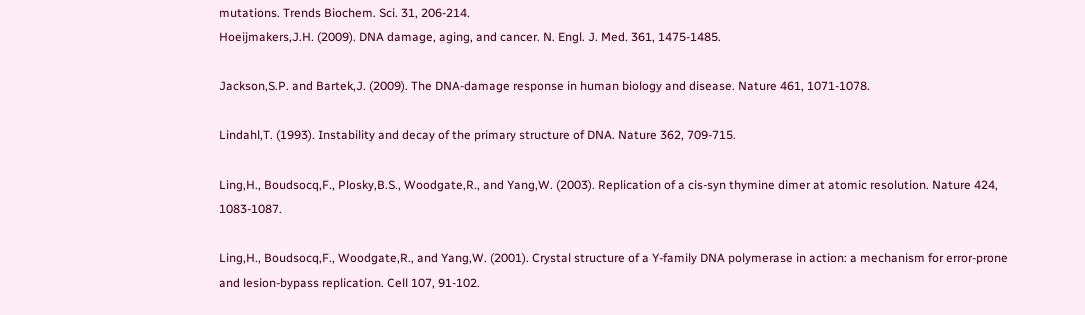mutations. Trends Biochem. Sci. 31, 206-214.
Hoeijmakers,J.H. (2009). DNA damage, aging, and cancer. N. Engl. J. Med. 361, 1475-1485.

Jackson,S.P. and Bartek,J. (2009). The DNA-damage response in human biology and disease. Nature 461, 1071-1078.

Lindahl,T. (1993). Instability and decay of the primary structure of DNA. Nature 362, 709-715.

Ling,H., Boudsocq,F., Plosky,B.S., Woodgate,R., and Yang,W. (2003). Replication of a cis-syn thymine dimer at atomic resolution. Nature 424, 1083-1087.

Ling,H., Boudsocq,F., Woodgate,R., and Yang,W. (2001). Crystal structure of a Y-family DNA polymerase in action: a mechanism for error-prone and lesion-bypass replication. Cell 107, 91-102.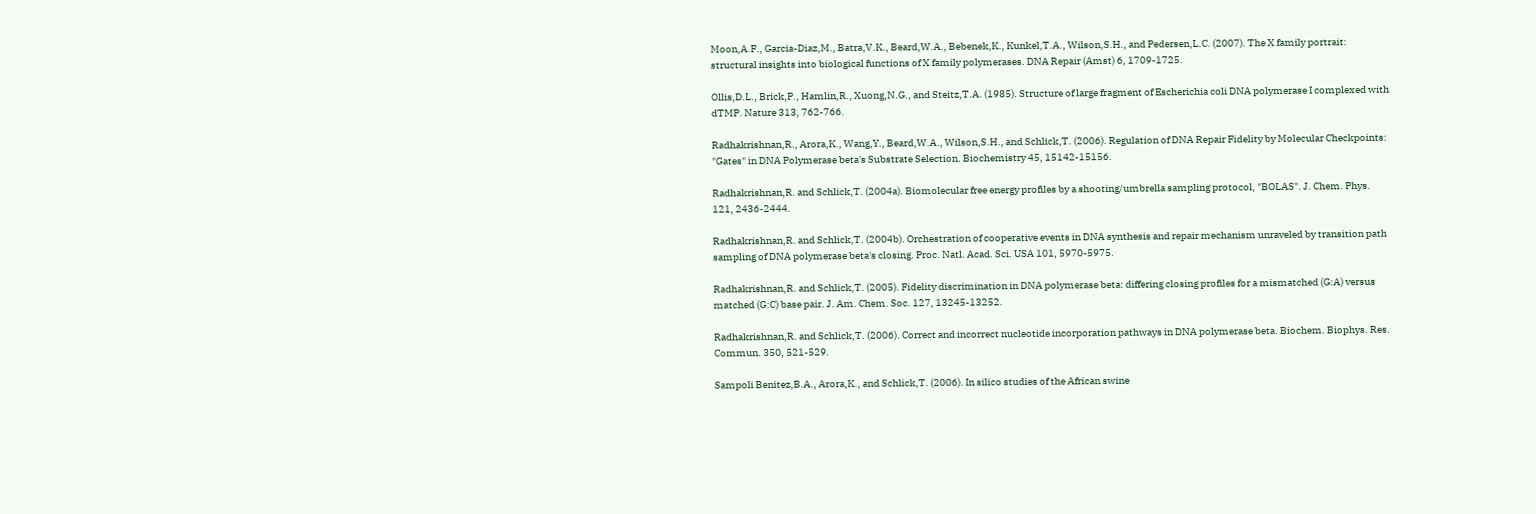Moon,A.F., Garcia-Diaz,M., Batra,V.K., Beard,W.A., Bebenek,K., Kunkel,T.A., Wilson,S.H., and Pedersen,L.C. (2007). The X family portrait: structural insights into biological functions of X family polymerases. DNA Repair (Amst) 6, 1709-1725.

Ollis,D.L., Brick,P., Hamlin,R., Xuong,N.G., and Steitz,T.A. (1985). Structure of large fragment of Escherichia coli DNA polymerase I complexed with dTMP. Nature 313, 762-766.

Radhakrishnan,R., Arora,K., Wang,Y., Beard,W.A., Wilson,S.H., and Schlick,T. (2006). Regulation of DNA Repair Fidelity by Molecular Checkpoints: "Gates" in DNA Polymerase beta's Substrate Selection. Biochemistry 45, 15142-15156.

Radhakrishnan,R. and Schlick,T. (2004a). Biomolecular free energy profiles by a shooting/umbrella sampling protocol, "BOLAS". J. Chem. Phys. 121, 2436-2444.

Radhakrishnan,R. and Schlick,T. (2004b). Orchestration of cooperative events in DNA synthesis and repair mechanism unraveled by transition path sampling of DNA polymerase beta's closing. Proc. Natl. Acad. Sci. USA 101, 5970-5975.

Radhakrishnan,R. and Schlick,T. (2005). Fidelity discrimination in DNA polymerase beta: differing closing profiles for a mismatched (G:A) versus matched (G:C) base pair. J. Am. Chem. Soc. 127, 13245-13252.

Radhakrishnan,R. and Schlick,T. (2006). Correct and incorrect nucleotide incorporation pathways in DNA polymerase beta. Biochem. Biophys. Res. Commun. 350, 521-529.

Sampoli Benitez,B.A., Arora,K., and Schlick,T. (2006). In silico studies of the African swine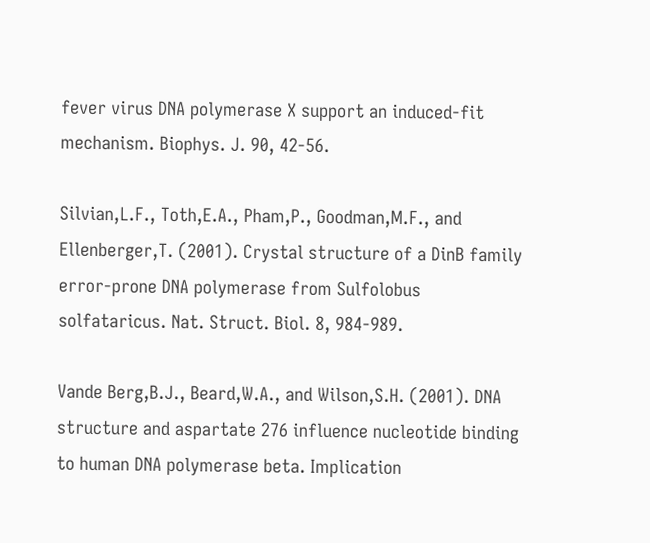fever virus DNA polymerase X support an induced-fit mechanism. Biophys. J. 90, 42-56.

Silvian,L.F., Toth,E.A., Pham,P., Goodman,M.F., and Ellenberger,T. (2001). Crystal structure of a DinB family error-prone DNA polymerase from Sulfolobus solfataricus. Nat. Struct. Biol. 8, 984-989.

Vande Berg,B.J., Beard,W.A., and Wilson,S.H. (2001). DNA structure and aspartate 276 influence nucleotide binding to human DNA polymerase beta. Implication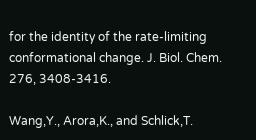for the identity of the rate-limiting conformational change. J. Biol. Chem. 276, 3408-3416.

Wang,Y., Arora,K., and Schlick,T.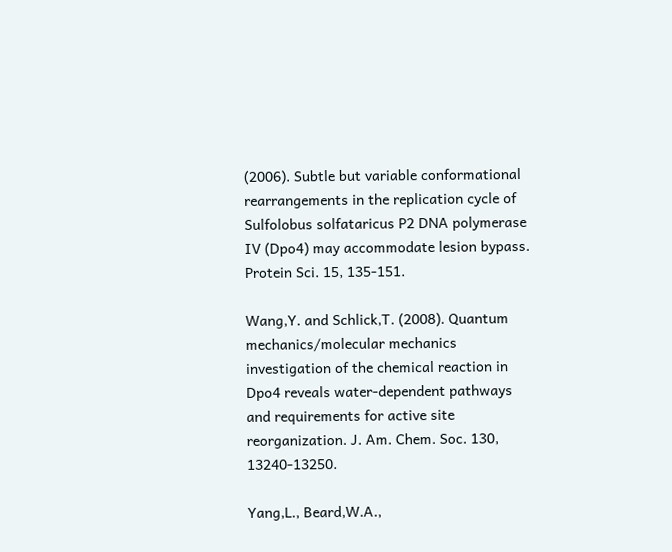(2006). Subtle but variable conformational rearrangements in the replication cycle of Sulfolobus solfataricus P2 DNA polymerase IV (Dpo4) may accommodate lesion bypass. Protein Sci. 15, 135-151.

Wang,Y. and Schlick,T. (2008). Quantum mechanics/molecular mechanics investigation of the chemical reaction in Dpo4 reveals water-dependent pathways and requirements for active site reorganization. J. Am. Chem. Soc. 130, 13240-13250.

Yang,L., Beard,W.A.,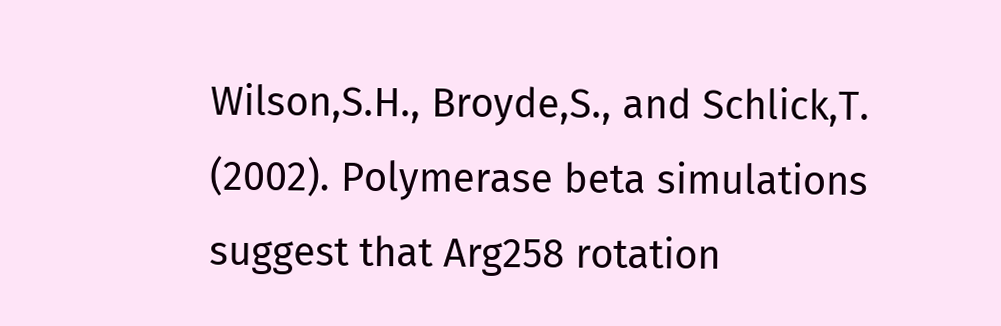Wilson,S.H., Broyde,S., and Schlick,T. (2002). Polymerase beta simulations suggest that Arg258 rotation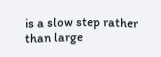is a slow step rather than large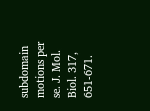subdomain motions per se. J. Mol. Biol. 317, 651-671.